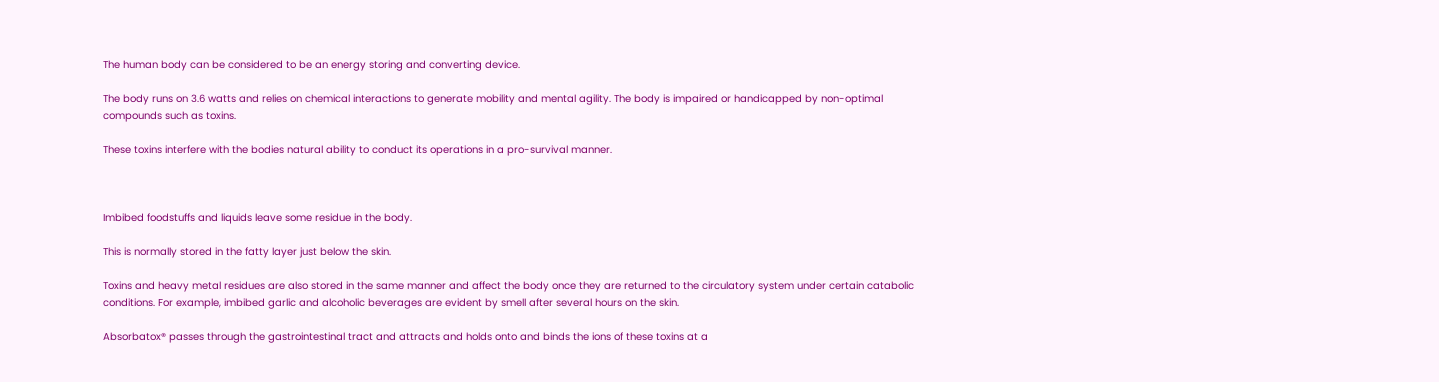The human body can be considered to be an energy storing and converting device.

The body runs on 3.6 watts and relies on chemical interactions to generate mobility and mental agility. The body is impaired or handicapped by non-optimal compounds such as toxins.

These toxins interfere with the bodies natural ability to conduct its operations in a pro-survival manner.



Imbibed foodstuffs and liquids leave some residue in the body.

This is normally stored in the fatty layer just below the skin.

Toxins and heavy metal residues are also stored in the same manner and affect the body once they are returned to the circulatory system under certain catabolic conditions. For example, imbibed garlic and alcoholic beverages are evident by smell after several hours on the skin.

Absorbatox® passes through the gastrointestinal tract and attracts and holds onto and binds the ions of these toxins at a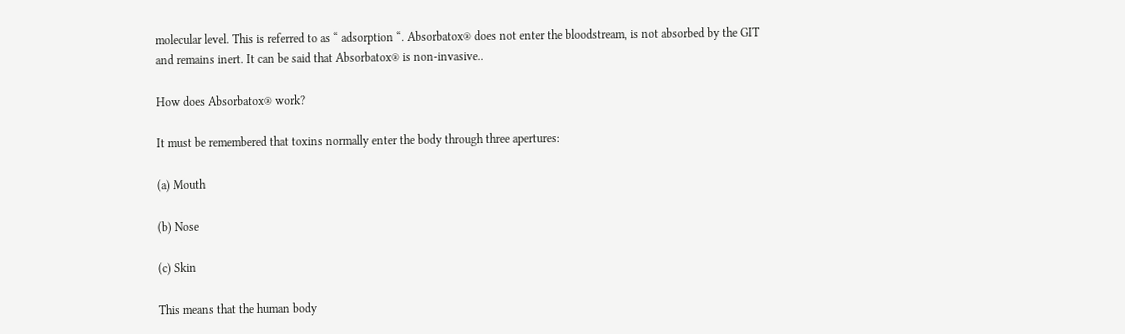molecular level. This is referred to as “ adsorption “. Absorbatox® does not enter the bloodstream, is not absorbed by the GIT and remains inert. It can be said that Absorbatox® is non-invasive..

How does Absorbatox® work?

It must be remembered that toxins normally enter the body through three apertures:

(a) Mouth

(b) Nose

(c) Skin

This means that the human body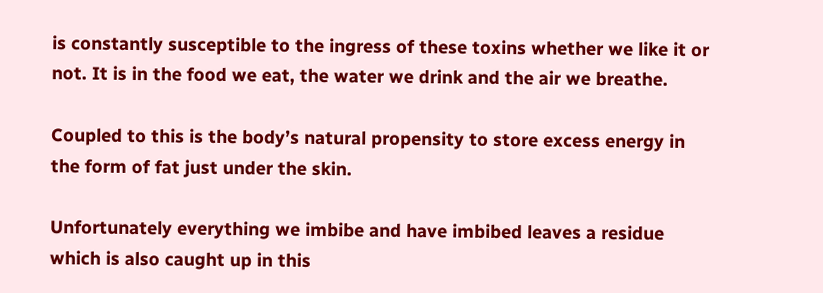is constantly susceptible to the ingress of these toxins whether we like it or not. It is in the food we eat, the water we drink and the air we breathe.

Coupled to this is the body’s natural propensity to store excess energy in the form of fat just under the skin.

Unfortunately everything we imbibe and have imbibed leaves a residue which is also caught up in this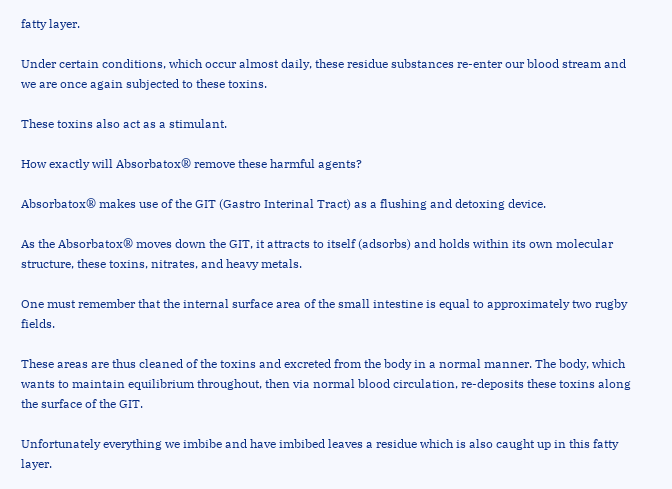fatty layer.

Under certain conditions, which occur almost daily, these residue substances re-enter our blood stream and we are once again subjected to these toxins.

These toxins also act as a stimulant.

How exactly will Absorbatox® remove these harmful agents?

Absorbatox® makes use of the GIT (Gastro Interinal Tract) as a flushing and detoxing device.

As the Absorbatox® moves down the GIT, it attracts to itself (adsorbs) and holds within its own molecular structure, these toxins, nitrates, and heavy metals.

One must remember that the internal surface area of the small intestine is equal to approximately two rugby fields.

These areas are thus cleaned of the toxins and excreted from the body in a normal manner. The body, which wants to maintain equilibrium throughout, then via normal blood circulation, re-deposits these toxins along the surface of the GIT.

Unfortunately everything we imbibe and have imbibed leaves a residue which is also caught up in this fatty layer.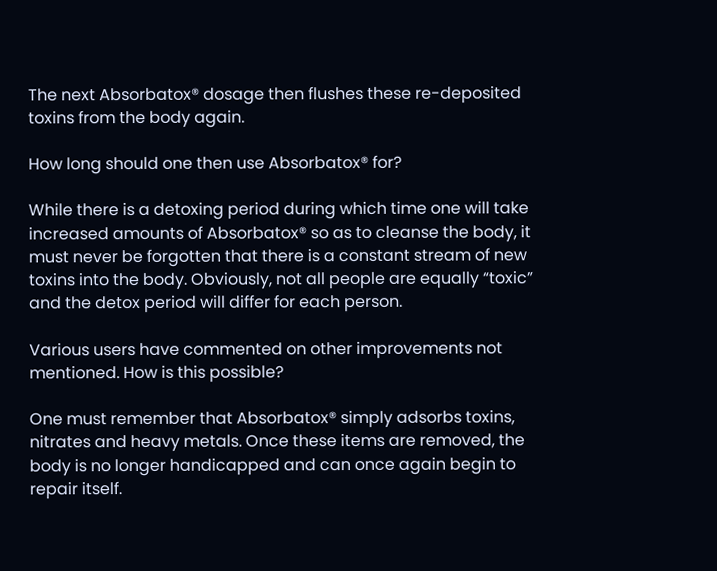The next Absorbatox® dosage then flushes these re-deposited toxins from the body again.

How long should one then use Absorbatox® for?

While there is a detoxing period during which time one will take increased amounts of Absorbatox® so as to cleanse the body, it must never be forgotten that there is a constant stream of new toxins into the body. Obviously, not all people are equally “toxic” and the detox period will differ for each person.

Various users have commented on other improvements not mentioned. How is this possible?

One must remember that Absorbatox® simply adsorbs toxins, nitrates and heavy metals. Once these items are removed, the body is no longer handicapped and can once again begin to repair itself.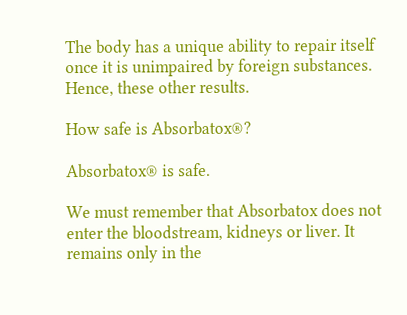The body has a unique ability to repair itself once it is unimpaired by foreign substances. Hence, these other results.

How safe is Absorbatox®?

Absorbatox® is safe.

We must remember that Absorbatox does not enter the bloodstream, kidneys or liver. It remains only in the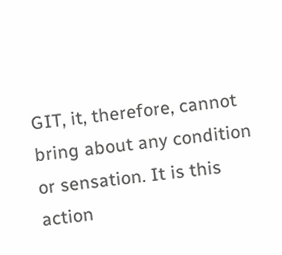GIT, it, therefore, cannot bring about any condition or sensation. It is this action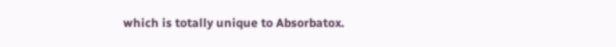which is totally unique to Absorbatox.